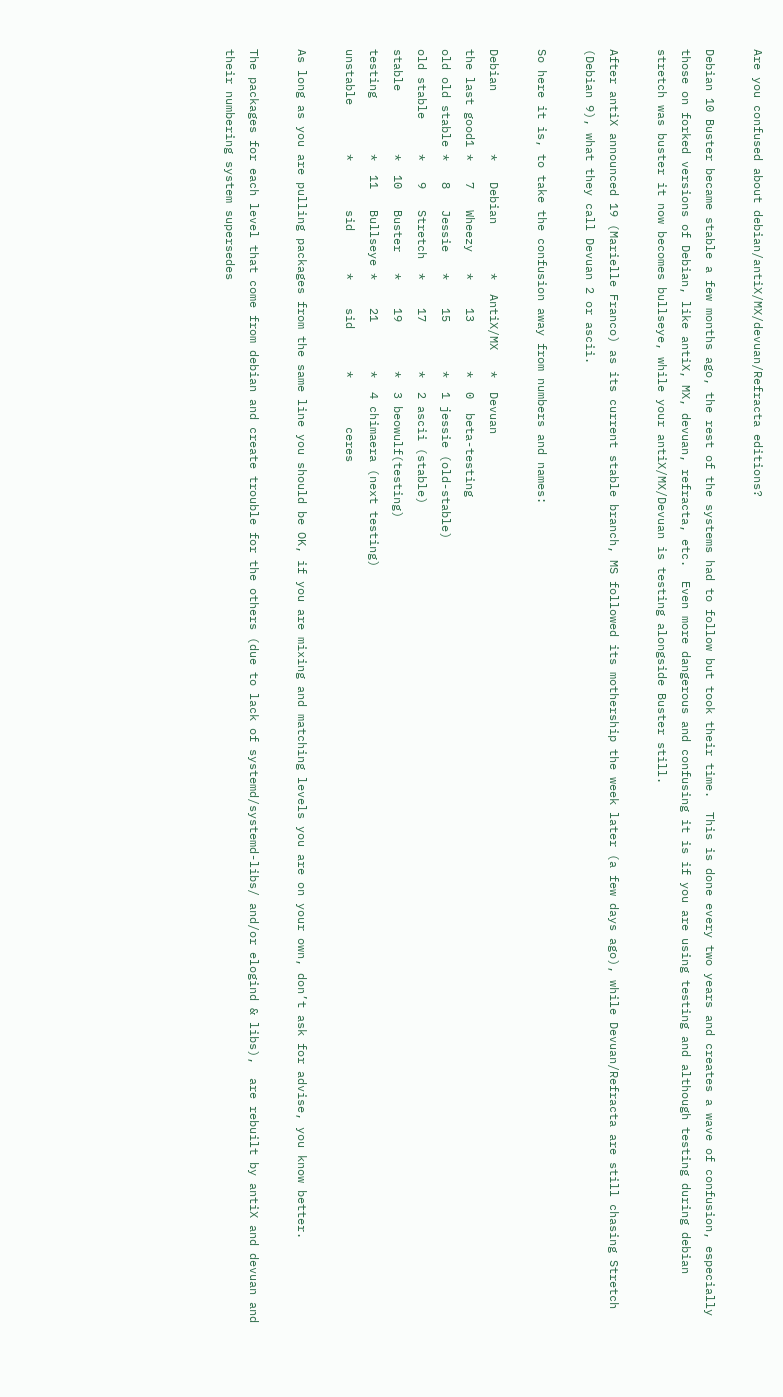Are you confused about debian/antiX/MX/devuan/Refracta editions?

Debian 10 Buster became stable a few months ago, the rest of the systems had to follow but took their time.  This is done every two years and creates a wave of confusion, especially those on forked versions of Debian, like antiX, MX, devuan, refracta, etc.  Even more dangerous and confusing it is if you are using testing and although testing during debian stretch was buster it now becomes bullseye, while your antiX/MX/Devuan is testing alongside Buster still.

After antiX announced 19 (Marielle Franco) as its current stable branch, MS followed its mothership the week later (a few days ago), while Devuan/Refracta are still chasing Stretch (Debian 9), what they call Devuan 2 or ascii.

So here it is, to take the confusion away from numbers and names:

Debian         *   Debian       *  AntiX/MX   *  Devuan
the last good1 *   7   Wheezy   *    13       *  0  beta-testing
old old stable *   8   Jessie   *    15       *  1 jessie (old-stable)
old stable     *   9   Stretch  *    17       *  2 ascii (stable)
stable         *  10   Buster   *    19       *  3 beowulf(testing)
testing        *  11   Bullseye *    21       *  4 chimaera (next testing)
unstable       *       sid      *    sid      *       ceres

As long as you are pulling packages from the same line you should be OK, if you are mixing and matching levels you are on your own, don’t ask for advise, you know better.

The packages for each level that come from debian and create trouble for the others (due to lack of systemd/systemd-libs/ and/or elogind & libs),  are rebuilt by antiX and devuan and their numbering system supersedes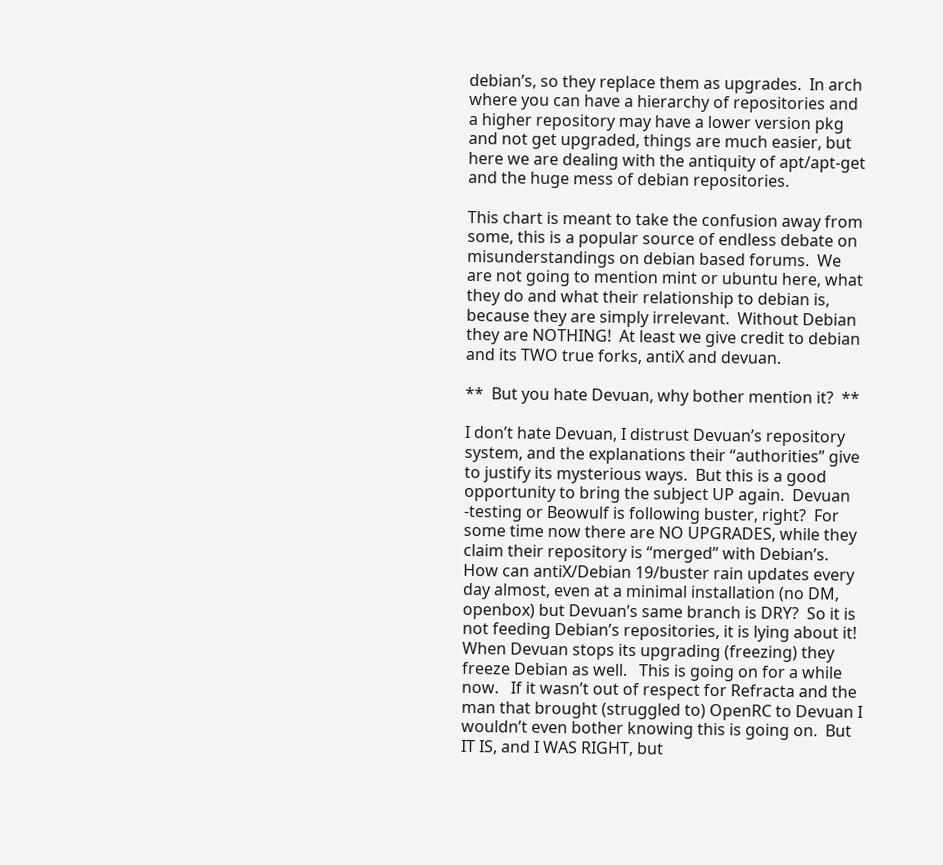debian’s, so they replace them as upgrades.  In arch where you can have a hierarchy of repositories and a higher repository may have a lower version pkg and not get upgraded, things are much easier, but here we are dealing with the antiquity of apt/apt-get and the huge mess of debian repositories.

This chart is meant to take the confusion away from some, this is a popular source of endless debate on misunderstandings on debian based forums.  We are not going to mention mint or ubuntu here, what they do and what their relationship to debian is, because they are simply irrelevant.  Without Debian they are NOTHING!  At least we give credit to debian and its TWO true forks, antiX and devuan.

**  But you hate Devuan, why bother mention it?  **

I don’t hate Devuan, I distrust Devuan’s repository system, and the explanations their “authorities” give to justify its mysterious ways.  But this is a good opportunity to bring the subject UP again.  Devuan -testing or Beowulf is following buster, right?  For some time now there are NO UPGRADES, while they claim their repository is “merged” with Debian’s.  How can antiX/Debian 19/buster rain updates every day almost, even at a minimal installation (no DM, openbox) but Devuan’s same branch is DRY?  So it is not feeding Debian’s repositories, it is lying about it!  When Devuan stops its upgrading (freezing) they freeze Debian as well.   This is going on for a while now.   If it wasn’t out of respect for Refracta and the man that brought (struggled to) OpenRC to Devuan I wouldn’t even bother knowing this is going on.  But IT IS, and I WAS RIGHT, but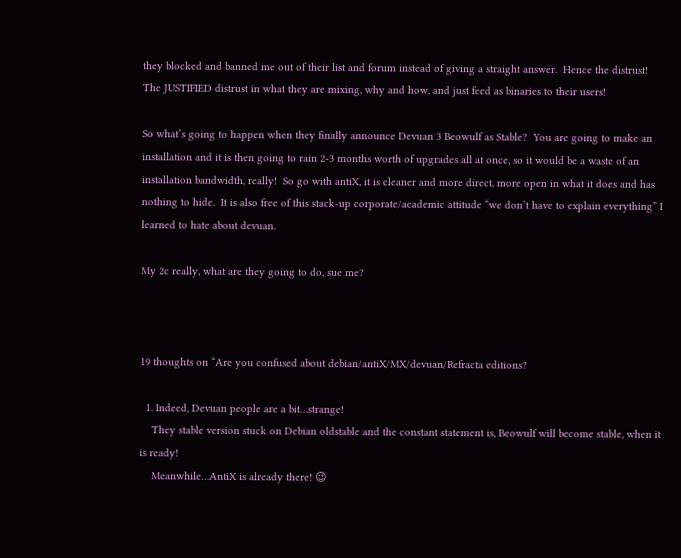they blocked and banned me out of their list and forum instead of giving a straight answer.  Hence the distrust!  The JUSTIFIED distrust in what they are mixing, why and how, and just feed as binaries to their users!

So what’s going to happen when they finally announce Devuan 3 Beowulf as Stable?  You are going to make an installation and it is then going to rain 2-3 months worth of upgrades all at once, so it would be a waste of an installation bandwidth, really!  So go with antiX, it is cleaner and more direct, more open in what it does and has nothing to hide.  It is also free of this stack-up corporate/academic attitude “we don’t have to explain everything” I learned to hate about devuan.

My 2c really, what are they going to do, sue me?



19 thoughts on “Are you confused about debian/antiX/MX/devuan/Refracta editions?

  1. Indeed, Devuan people are a bit…strange!
    They stable version stuck on Debian oldstable and the constant statement is, Beowulf will become stable, when it is ready!
    Meanwhile…AntiX is already there! 😉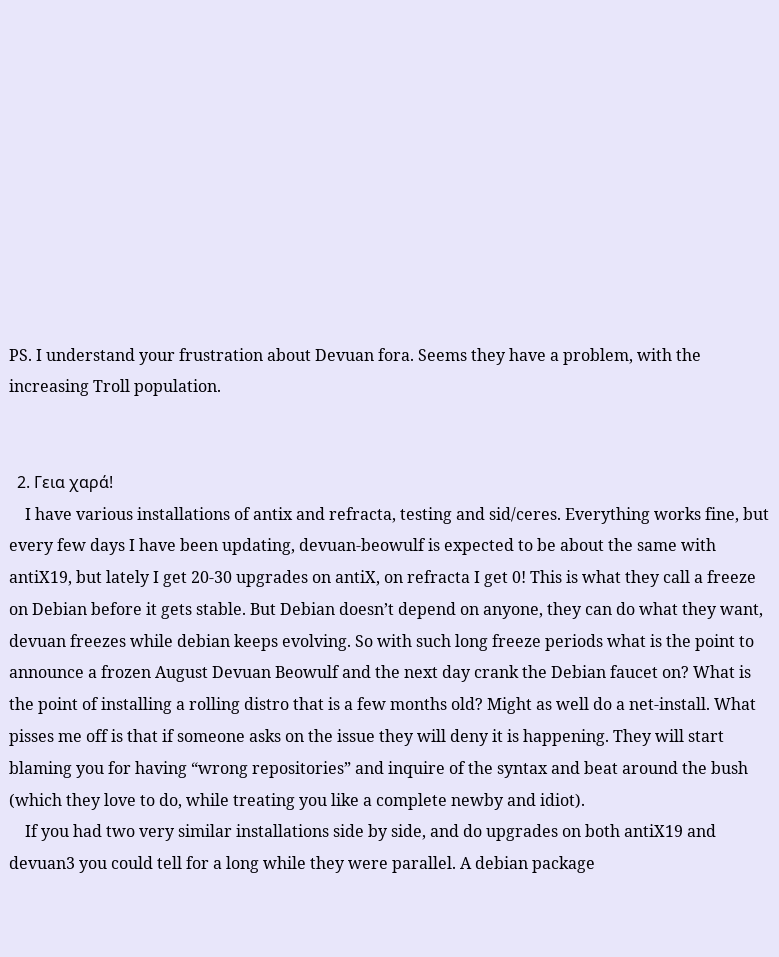PS. I understand your frustration about Devuan fora. Seems they have a problem, with the increasing Troll population.


  2. Γεια χαρά!
    I have various installations of antix and refracta, testing and sid/ceres. Everything works fine, but every few days I have been updating, devuan-beowulf is expected to be about the same with antiX19, but lately I get 20-30 upgrades on antiX, on refracta I get 0! This is what they call a freeze on Debian before it gets stable. But Debian doesn’t depend on anyone, they can do what they want, devuan freezes while debian keeps evolving. So with such long freeze periods what is the point to announce a frozen August Devuan Beowulf and the next day crank the Debian faucet on? What is the point of installing a rolling distro that is a few months old? Might as well do a net-install. What pisses me off is that if someone asks on the issue they will deny it is happening. They will start blaming you for having “wrong repositories” and inquire of the syntax and beat around the bush (which they love to do, while treating you like a complete newby and idiot).
    If you had two very similar installations side by side, and do upgrades on both antiX19 and devuan3 you could tell for a long while they were parallel. A debian package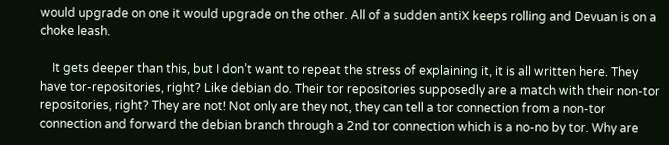would upgrade on one it would upgrade on the other. All of a sudden antiX keeps rolling and Devuan is on a choke leash.

    It gets deeper than this, but I don’t want to repeat the stress of explaining it, it is all written here. They have tor-repositories, right? Like debian do. Their tor repositories supposedly are a match with their non-tor repositories, right? They are not! Not only are they not, they can tell a tor connection from a non-tor connection and forward the debian branch through a 2nd tor connection which is a no-no by tor. Why are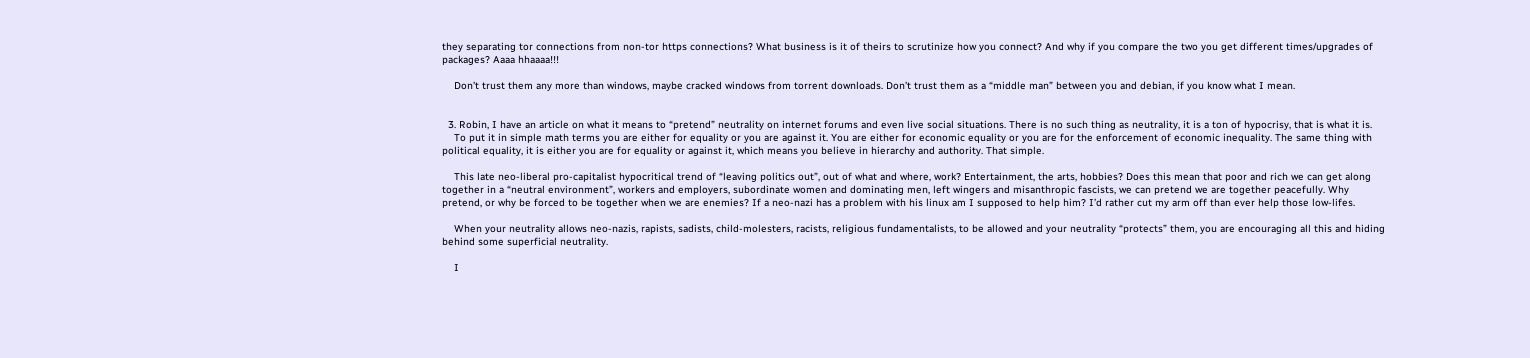they separating tor connections from non-tor https connections? What business is it of theirs to scrutinize how you connect? And why if you compare the two you get different times/upgrades of packages? Aaaa hhaaaa!!!

    Don’t trust them any more than windows, maybe cracked windows from torrent downloads. Don’t trust them as a “middle man” between you and debian, if you know what I mean.


  3. Robin, I have an article on what it means to “pretend” neutrality on internet forums and even live social situations. There is no such thing as neutrality, it is a ton of hypocrisy, that is what it is.
    To put it in simple math terms you are either for equality or you are against it. You are either for economic equality or you are for the enforcement of economic inequality. The same thing with political equality, it is either you are for equality or against it, which means you believe in hierarchy and authority. That simple.

    This late neo-liberal pro-capitalist hypocritical trend of “leaving politics out”, out of what and where, work? Entertainment, the arts, hobbies? Does this mean that poor and rich we can get along together in a “neutral environment”, workers and employers, subordinate women and dominating men, left wingers and misanthropic fascists, we can pretend we are together peacefully. Why pretend, or why be forced to be together when we are enemies? If a neo-nazi has a problem with his linux am I supposed to help him? I’d rather cut my arm off than ever help those low-lifes.

    When your neutrality allows neo-nazis, rapists, sadists, child-molesters, racists, religious fundamentalists, to be allowed and your neutrality “protects” them, you are encouraging all this and hiding behind some superficial neutrality.

    I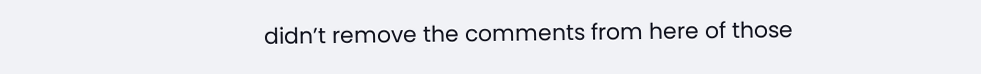didn’t remove the comments from here of those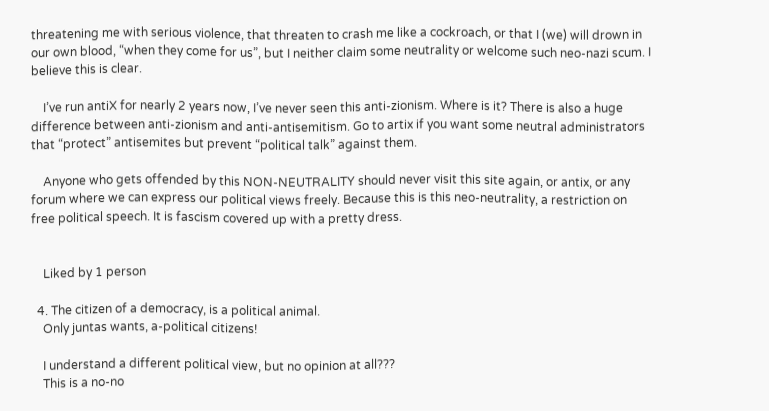threatening me with serious violence, that threaten to crash me like a cockroach, or that I (we) will drown in our own blood, “when they come for us”, but I neither claim some neutrality or welcome such neo-nazi scum. I believe this is clear.

    I’ve run antiX for nearly 2 years now, I’ve never seen this anti-zionism. Where is it? There is also a huge difference between anti-zionism and anti-antisemitism. Go to artix if you want some neutral administrators that “protect” antisemites but prevent “political talk” against them.

    Anyone who gets offended by this NON-NEUTRALITY should never visit this site again, or antix, or any forum where we can express our political views freely. Because this is this neo-neutrality, a restriction on free political speech. It is fascism covered up with a pretty dress.


    Liked by 1 person

  4. The citizen of a democracy, is a political animal.
    Only juntas wants, a-political citizens!

    I understand a different political view, but no opinion at all???
    This is a no-no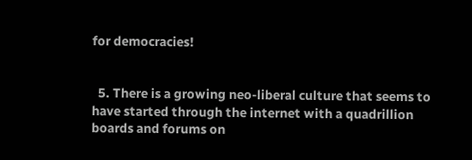for democracies!


  5. There is a growing neo-liberal culture that seems to have started through the internet with a quadrillion boards and forums on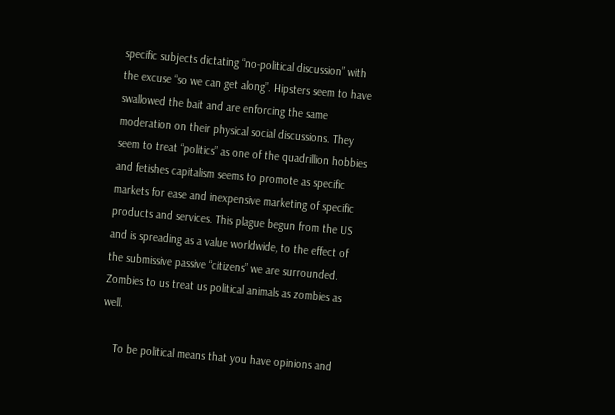specific subjects dictating “no-political discussion” with the excuse “so we can get along”. Hipsters seem to have swallowed the bait and are enforcing the same moderation on their physical social discussions. They seem to treat “politics” as one of the quadrillion hobbies and fetishes capitalism seems to promote as specific markets for ease and inexpensive marketing of specific products and services. This plague begun from the US and is spreading as a value worldwide, to the effect of the submissive passive “citizens” we are surrounded. Zombies to us treat us political animals as zombies as well.

    To be political means that you have opinions and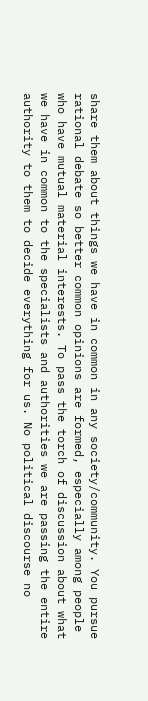share them about things we have in common in any society/community. You pursue rational debate so better common opinions are formed, especially among people who have mutual material interests. To pass the torch of discussion about what we have in common to the specialists and authorities we are passing the entire authority to them to decide everything for us. No political discourse no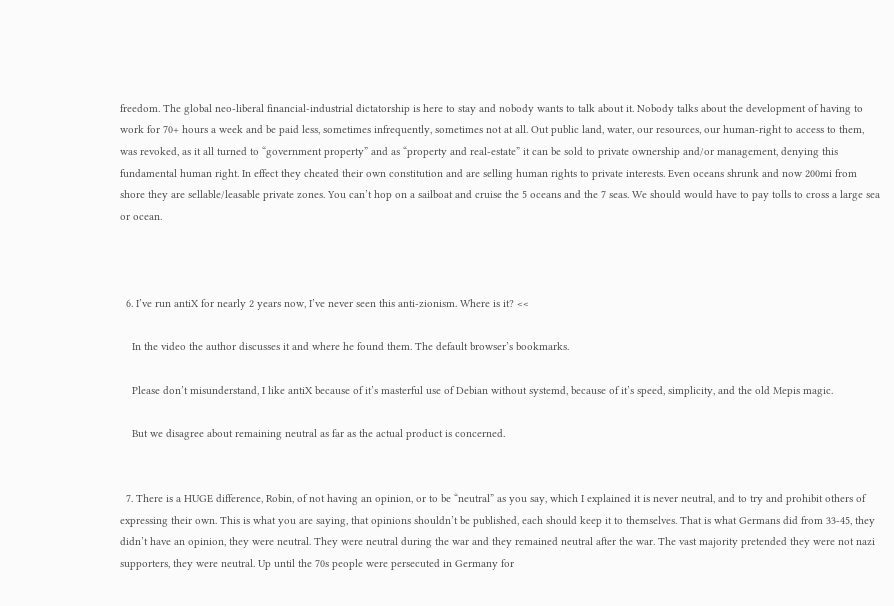freedom. The global neo-liberal financial-industrial dictatorship is here to stay and nobody wants to talk about it. Nobody talks about the development of having to work for 70+ hours a week and be paid less, sometimes infrequently, sometimes not at all. Out public land, water, our resources, our human-right to access to them, was revoked, as it all turned to “government property” and as “property and real-estate” it can be sold to private ownership and/or management, denying this fundamental human right. In effect they cheated their own constitution and are selling human rights to private interests. Even oceans shrunk and now 200mi from shore they are sellable/leasable private zones. You can’t hop on a sailboat and cruise the 5 oceans and the 7 seas. We should would have to pay tolls to cross a large sea or ocean.



  6. I’ve run antiX for nearly 2 years now, I’ve never seen this anti-zionism. Where is it? <<

    In the video the author discusses it and where he found them. The default browser’s bookmarks.

    Please don’t misunderstand, I like antiX because of it’s masterful use of Debian without systemd, because of it’s speed, simplicity, and the old Mepis magic.

    But we disagree about remaining neutral as far as the actual product is concerned.


  7. There is a HUGE difference, Robin, of not having an opinion, or to be “neutral” as you say, which I explained it is never neutral, and to try and prohibit others of expressing their own. This is what you are saying, that opinions shouldn’t be published, each should keep it to themselves. That is what Germans did from 33-45, they didn’t have an opinion, they were neutral. They were neutral during the war and they remained neutral after the war. The vast majority pretended they were not nazi supporters, they were neutral. Up until the 70s people were persecuted in Germany for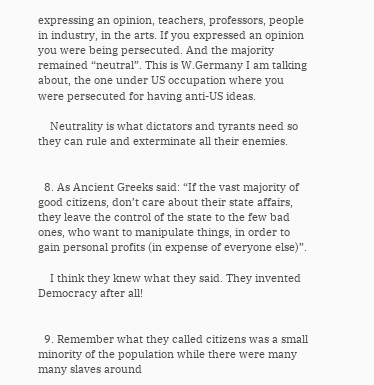expressing an opinion, teachers, professors, people in industry, in the arts. If you expressed an opinion you were being persecuted. And the majority remained “neutral”. This is W.Germany I am talking about, the one under US occupation where you were persecuted for having anti-US ideas.

    Neutrality is what dictators and tyrants need so they can rule and exterminate all their enemies.


  8. As Ancient Greeks said: “If the vast majority of good citizens, don’t care about their state affairs, they leave the control of the state to the few bad ones, who want to manipulate things, in order to gain personal profits (in expense of everyone else)”.

    I think they knew what they said. They invented Democracy after all!


  9. Remember what they called citizens was a small minority of the population while there were many many slaves around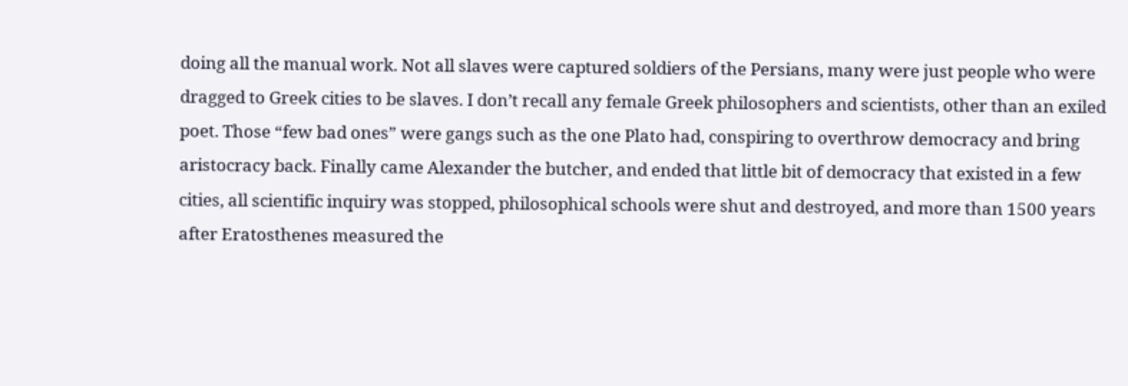doing all the manual work. Not all slaves were captured soldiers of the Persians, many were just people who were dragged to Greek cities to be slaves. I don’t recall any female Greek philosophers and scientists, other than an exiled poet. Those “few bad ones” were gangs such as the one Plato had, conspiring to overthrow democracy and bring aristocracy back. Finally came Alexander the butcher, and ended that little bit of democracy that existed in a few cities, all scientific inquiry was stopped, philosophical schools were shut and destroyed, and more than 1500 years after Eratosthenes measured the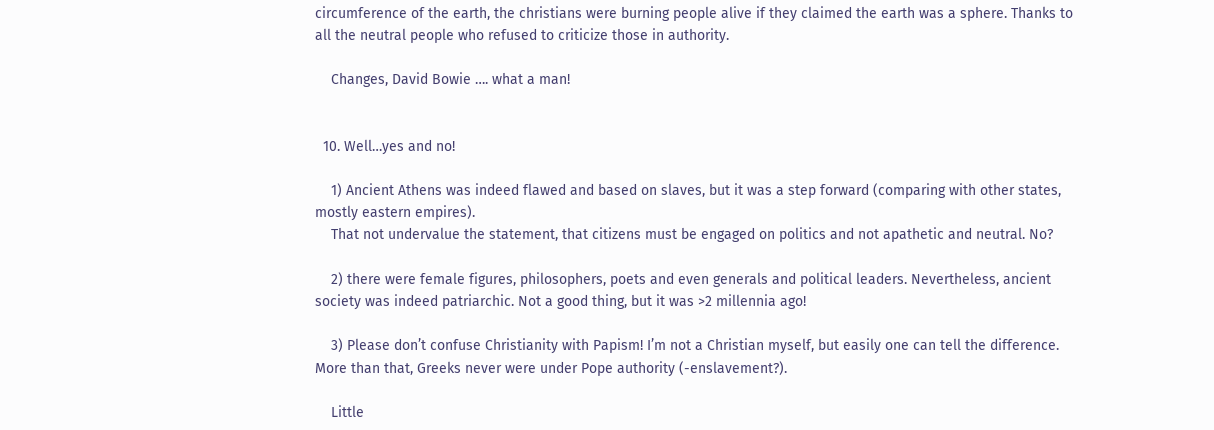circumference of the earth, the christians were burning people alive if they claimed the earth was a sphere. Thanks to all the neutral people who refused to criticize those in authority.

    Changes, David Bowie …. what a man!


  10. Well…yes and no!

    1) Ancient Athens was indeed flawed and based on slaves, but it was a step forward (comparing with other states, mostly eastern empires).
    That not undervalue the statement, that citizens must be engaged on politics and not apathetic and neutral. No?

    2) there were female figures, philosophers, poets and even generals and political leaders. Nevertheless, ancient society was indeed patriarchic. Not a good thing, but it was >2 millennia ago!

    3) Please don’t confuse Christianity with Papism! I’m not a Christian myself, but easily one can tell the difference. More than that, Greeks never were under Pope authority (-enslavement?).

    Little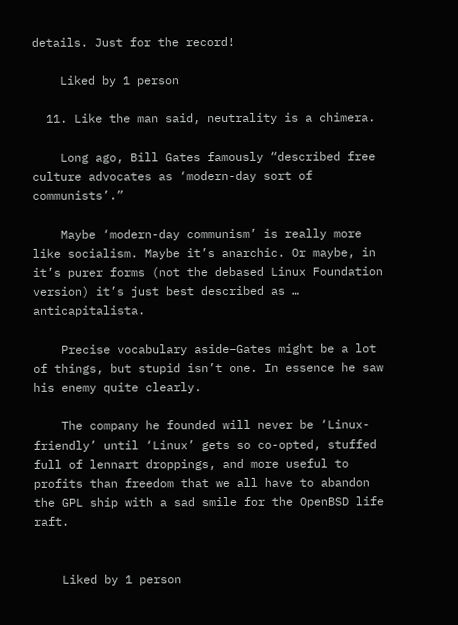details. Just for the record!

    Liked by 1 person

  11. Like the man said, neutrality is a chimera.

    Long ago, Bill Gates famously “described free culture advocates as ‘modern-day sort of communists’.”

    Maybe ‘modern-day communism’ is really more like socialism. Maybe it’s anarchic. Or maybe, in it’s purer forms (not the debased Linux Foundation version) it’s just best described as … anticapitalista.

    Precise vocabulary aside–Gates might be a lot of things, but stupid isn’t one. In essence he saw his enemy quite clearly.

    The company he founded will never be ‘Linux-friendly’ until ‘Linux’ gets so co-opted, stuffed full of lennart droppings, and more useful to profits than freedom that we all have to abandon the GPL ship with a sad smile for the OpenBSD life raft.


    Liked by 1 person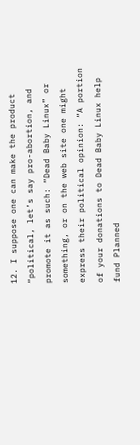12. I suppose one can make the product “political, let’s say pro-abortion, and promote it as such: “Dead Baby Linux” or something, or on the web site one might express their political opinion: “A portion of your donations to Dead Baby Linux help fund Planned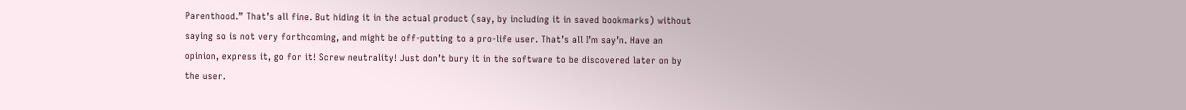Parenthood.” That’s all fine. But hiding it in the actual product (say, by including it in saved bookmarks) without saying so is not very forthcoming, and might be off-putting to a pro-life user. That’s all I’m say’n. Have an opinion, express it, go for it! Screw neutrality! Just don’t bury it in the software to be discovered later on by the user.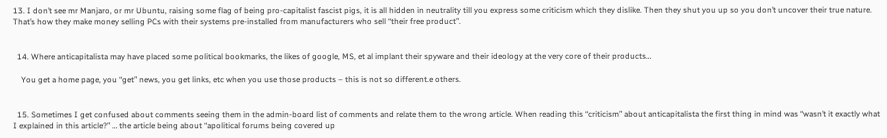13. I don’t see mr Manjaro, or mr Ubuntu, raising some flag of being pro-capitalist fascist pigs, it is all hidden in neutrality till you express some criticism which they dislike. Then they shut you up so you don’t uncover their true nature. That’s how they make money selling PCs with their systems pre-installed from manufacturers who sell “their free product”.


  14. Where anticapitalista may have placed some political bookmarks, the likes of google, MS, et al implant their spyware and their ideology at the very core of their products…

    You get a home page, you “get” news, you get links, etc when you use those products – this is not so different.e others.


  15. Sometimes I get confused about comments seeing them in the admin-board list of comments and relate them to the wrong article. When reading this “criticism” about anticapitalista the first thing in mind was “wasn’t it exactly what I explained in this article?” … the article being about “apolitical forums being covered up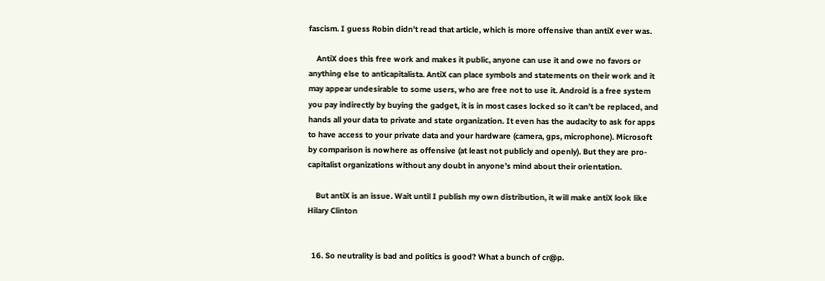fascism. I guess Robin didn’t read that article, which is more offensive than antiX ever was.

    AntiX does this free work and makes it public, anyone can use it and owe no favors or anything else to anticapitalista. AntiX can place symbols and statements on their work and it may appear undesirable to some users, who are free not to use it. Android is a free system you pay indirectly by buying the gadget, it is in most cases locked so it can’t be replaced, and hands all your data to private and state organization. It even has the audacity to ask for apps to have access to your private data and your hardware (camera, gps, microphone). Microsoft by comparison is nowhere as offensive (at least not publicly and openly). But they are pro-capitalist organizations without any doubt in anyone’s mind about their orientation.

    But antiX is an issue. Wait until I publish my own distribution, it will make antiX look like Hilary Clinton


  16. So neutrality is bad and politics is good? What a bunch of cr@p.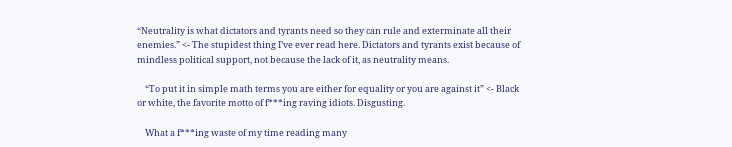“Neutrality is what dictators and tyrants need so they can rule and exterminate all their enemies.” <- The stupidest thing I’ve ever read here. Dictators and tyrants exist because of mindless political support, not because the lack of it, as neutrality means.

    “To put it in simple math terms you are either for equality or you are against it” <- Black or white, the favorite motto of f***ing raving idiots. Disgusting.

    What a f***ing waste of my time reading many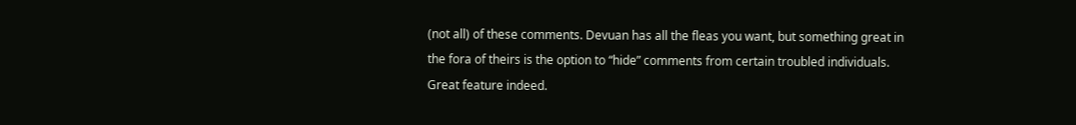(not all) of these comments. Devuan has all the fleas you want, but something great in the fora of theirs is the option to “hide” comments from certain troubled individuals. Great feature indeed.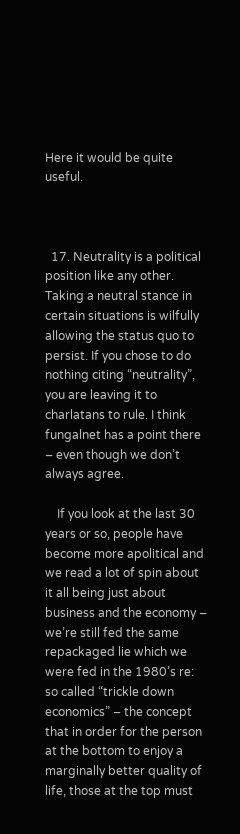Here it would be quite useful.



  17. Neutrality is a political position like any other. Taking a neutral stance in certain situations is wilfully allowing the status quo to persist. If you chose to do nothing citing “neutrality”, you are leaving it to charlatans to rule. I think fungalnet has a point there – even though we don’t always agree.

    If you look at the last 30 years or so, people have become more apolitical and we read a lot of spin about it all being just about business and the economy – we’re still fed the same repackaged lie which we were fed in the 1980’s re: so called “trickle down economics” – the concept that in order for the person at the bottom to enjoy a marginally better quality of life, those at the top must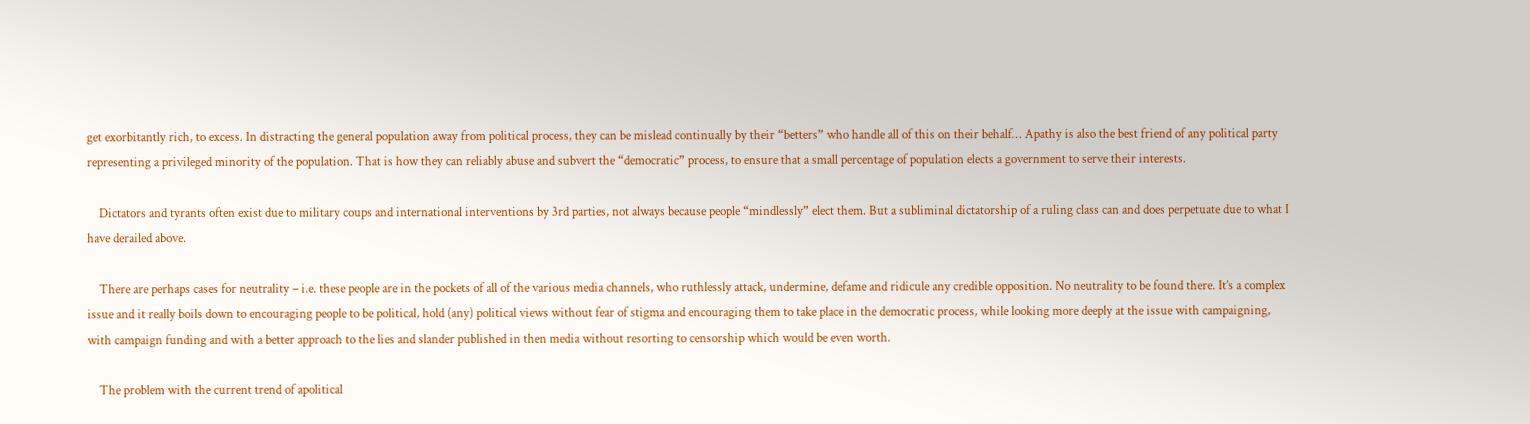get exorbitantly rich, to excess. In distracting the general population away from political process, they can be mislead continually by their “betters” who handle all of this on their behalf… Apathy is also the best friend of any political party representing a privileged minority of the population. That is how they can reliably abuse and subvert the “democratic” process, to ensure that a small percentage of population elects a government to serve their interests.

    Dictators and tyrants often exist due to military coups and international interventions by 3rd parties, not always because people “mindlessly” elect them. But a subliminal dictatorship of a ruling class can and does perpetuate due to what I have derailed above.

    There are perhaps cases for neutrality – i.e. these people are in the pockets of all of the various media channels, who ruthlessly attack, undermine, defame and ridicule any credible opposition. No neutrality to be found there. It’s a complex issue and it really boils down to encouraging people to be political, hold (any) political views without fear of stigma and encouraging them to take place in the democratic process, while looking more deeply at the issue with campaigning, with campaign funding and with a better approach to the lies and slander published in then media without resorting to censorship which would be even worth.

    The problem with the current trend of apolitical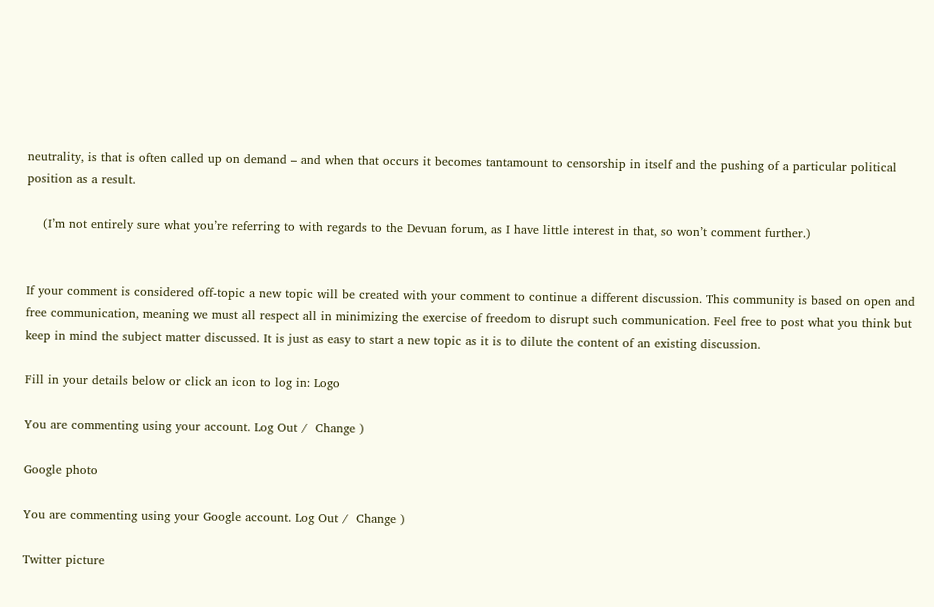neutrality, is that is often called up on demand – and when that occurs it becomes tantamount to censorship in itself and the pushing of a particular political position as a result.

    (I’m not entirely sure what you’re referring to with regards to the Devuan forum, as I have little interest in that, so won’t comment further.)


If your comment is considered off-topic a new topic will be created with your comment to continue a different discussion. This community is based on open and free communication, meaning we must all respect all in minimizing the exercise of freedom to disrupt such communication. Feel free to post what you think but keep in mind the subject matter discussed. It is just as easy to start a new topic as it is to dilute the content of an existing discussion.

Fill in your details below or click an icon to log in: Logo

You are commenting using your account. Log Out /  Change )

Google photo

You are commenting using your Google account. Log Out /  Change )

Twitter picture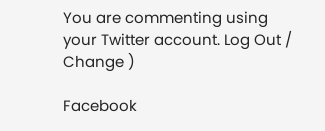You are commenting using your Twitter account. Log Out /  Change )

Facebook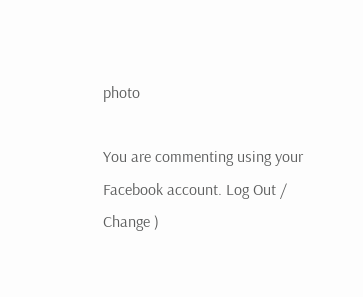photo

You are commenting using your Facebook account. Log Out /  Change )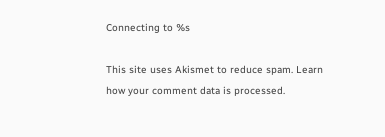Connecting to %s

This site uses Akismet to reduce spam. Learn how your comment data is processed.